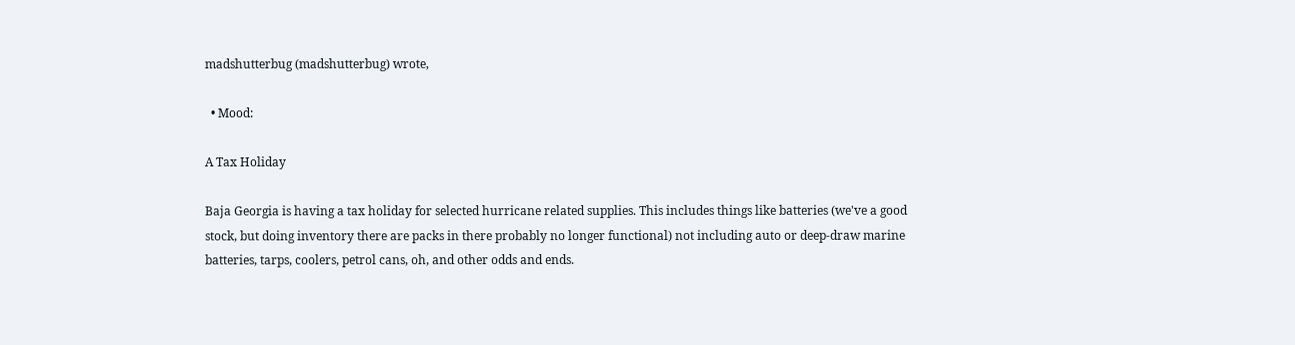madshutterbug (madshutterbug) wrote,

  • Mood:

A Tax Holiday

Baja Georgia is having a tax holiday for selected hurricane related supplies. This includes things like batteries (we've a good stock, but doing inventory there are packs in there probably no longer functional) not including auto or deep-draw marine batteries, tarps, coolers, petrol cans, oh, and other odds and ends.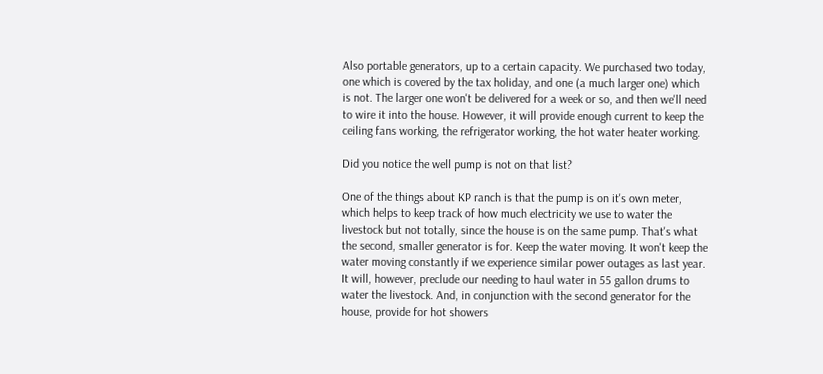Also portable generators, up to a certain capacity. We purchased two today, one which is covered by the tax holiday, and one (a much larger one) which is not. The larger one won't be delivered for a week or so, and then we'll need to wire it into the house. However, it will provide enough current to keep the ceiling fans working, the refrigerator working, the hot water heater working.

Did you notice the well pump is not on that list?

One of the things about KP ranch is that the pump is on it's own meter, which helps to keep track of how much electricity we use to water the livestock but not totally, since the house is on the same pump. That's what the second, smaller generator is for. Keep the water moving. It won't keep the water moving constantly if we experience similar power outages as last year. It will, however, preclude our needing to haul water in 55 gallon drums to water the livestock. And, in conjunction with the second generator for the house, provide for hot showers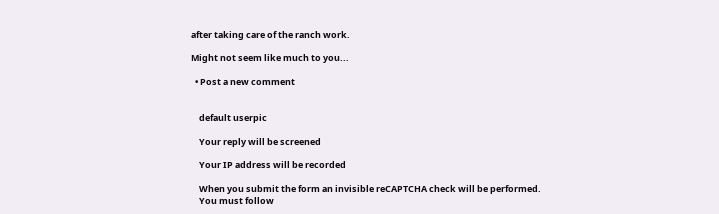after taking care of the ranch work.

Might not seem like much to you...

  • Post a new comment


    default userpic

    Your reply will be screened

    Your IP address will be recorded

    When you submit the form an invisible reCAPTCHA check will be performed.
    You must follow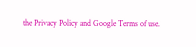the Privacy Policy and Google Terms of use.